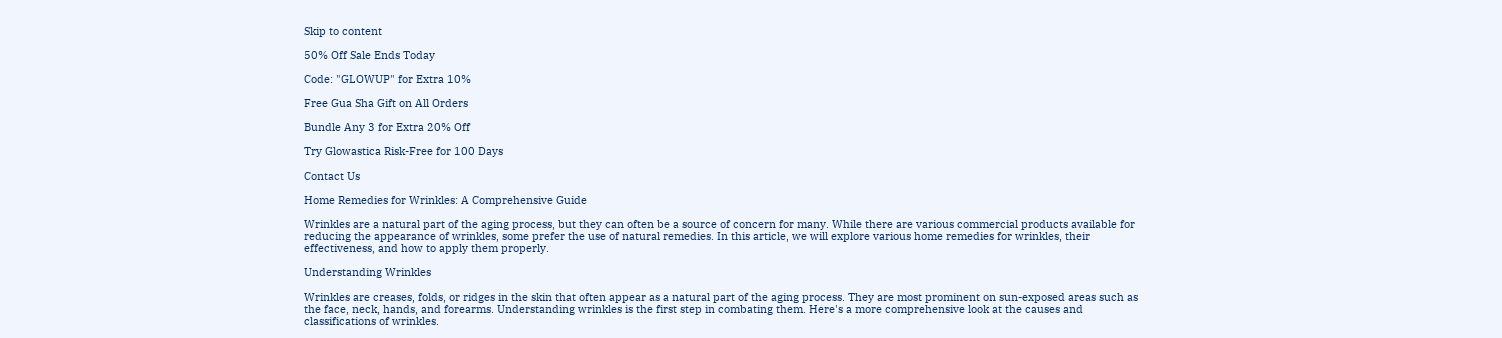Skip to content

50% Off Sale Ends Today

Code: "GLOWUP" for Extra 10%

Free Gua Sha Gift on All Orders

Bundle Any 3 for Extra 20% Off

Try Glowastica Risk-Free for 100 Days

Contact Us

Home Remedies for Wrinkles: A Comprehensive Guide

Wrinkles are a natural part of the aging process, but they can often be a source of concern for many. While there are various commercial products available for reducing the appearance of wrinkles, some prefer the use of natural remedies. In this article, we will explore various home remedies for wrinkles, their effectiveness, and how to apply them properly.

Understanding Wrinkles

Wrinkles are creases, folds, or ridges in the skin that often appear as a natural part of the aging process. They are most prominent on sun-exposed areas such as the face, neck, hands, and forearms. Understanding wrinkles is the first step in combating them. Here's a more comprehensive look at the causes and classifications of wrinkles.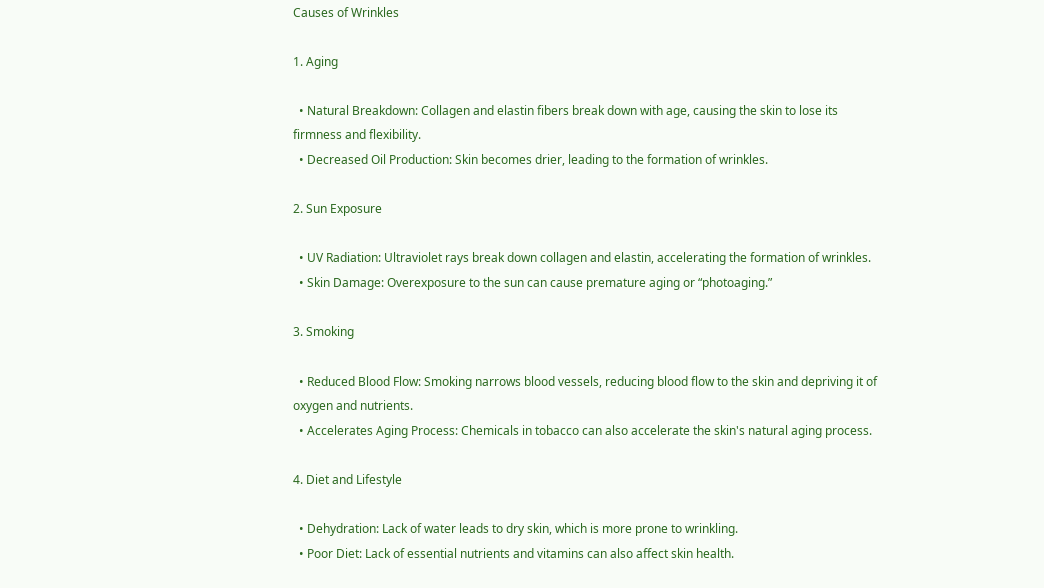Causes of Wrinkles

1. Aging

  • Natural Breakdown: Collagen and elastin fibers break down with age, causing the skin to lose its firmness and flexibility.
  • Decreased Oil Production: Skin becomes drier, leading to the formation of wrinkles.

2. Sun Exposure

  • UV Radiation: Ultraviolet rays break down collagen and elastin, accelerating the formation of wrinkles.
  • Skin Damage: Overexposure to the sun can cause premature aging or “photoaging.”

3. Smoking

  • Reduced Blood Flow: Smoking narrows blood vessels, reducing blood flow to the skin and depriving it of oxygen and nutrients.
  • Accelerates Aging Process: Chemicals in tobacco can also accelerate the skin's natural aging process.

4. Diet and Lifestyle

  • Dehydration: Lack of water leads to dry skin, which is more prone to wrinkling.
  • Poor Diet: Lack of essential nutrients and vitamins can also affect skin health.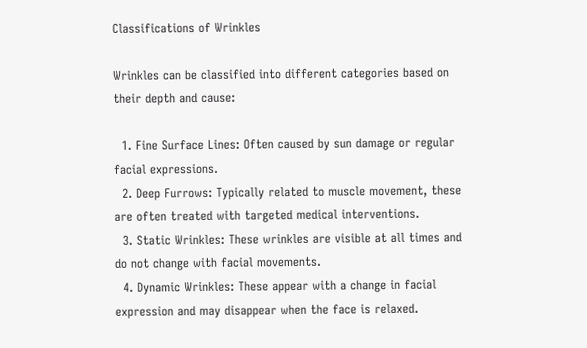Classifications of Wrinkles

Wrinkles can be classified into different categories based on their depth and cause:

  1. Fine Surface Lines: Often caused by sun damage or regular facial expressions.
  2. Deep Furrows: Typically related to muscle movement, these are often treated with targeted medical interventions.
  3. Static Wrinkles: These wrinkles are visible at all times and do not change with facial movements.
  4. Dynamic Wrinkles: These appear with a change in facial expression and may disappear when the face is relaxed.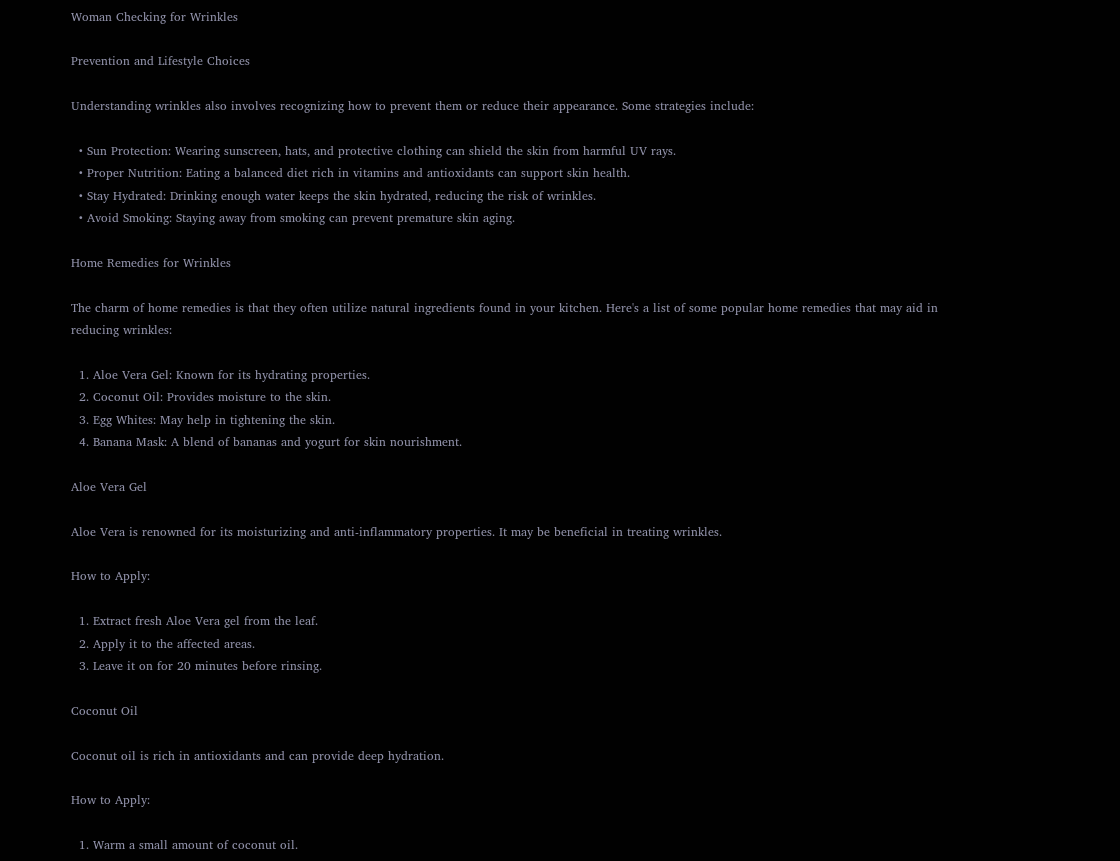Woman Checking for Wrinkles

Prevention and Lifestyle Choices

Understanding wrinkles also involves recognizing how to prevent them or reduce their appearance. Some strategies include:

  • Sun Protection: Wearing sunscreen, hats, and protective clothing can shield the skin from harmful UV rays.
  • Proper Nutrition: Eating a balanced diet rich in vitamins and antioxidants can support skin health.
  • Stay Hydrated: Drinking enough water keeps the skin hydrated, reducing the risk of wrinkles.
  • Avoid Smoking: Staying away from smoking can prevent premature skin aging.

Home Remedies for Wrinkles

The charm of home remedies is that they often utilize natural ingredients found in your kitchen. Here's a list of some popular home remedies that may aid in reducing wrinkles:

  1. Aloe Vera Gel: Known for its hydrating properties.
  2. Coconut Oil: Provides moisture to the skin.
  3. Egg Whites: May help in tightening the skin.
  4. Banana Mask: A blend of bananas and yogurt for skin nourishment.

Aloe Vera Gel

Aloe Vera is renowned for its moisturizing and anti-inflammatory properties. It may be beneficial in treating wrinkles.

How to Apply:

  1. Extract fresh Aloe Vera gel from the leaf.
  2. Apply it to the affected areas.
  3. Leave it on for 20 minutes before rinsing.

Coconut Oil

Coconut oil is rich in antioxidants and can provide deep hydration.

How to Apply:

  1. Warm a small amount of coconut oil.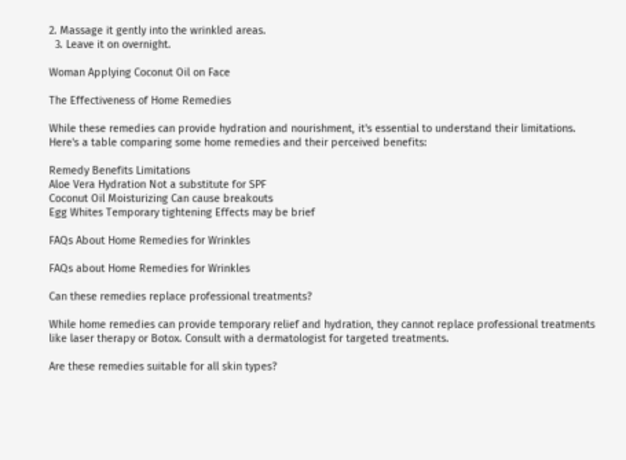2. Massage it gently into the wrinkled areas.
  3. Leave it on overnight.

Woman Applying Coconut Oil on Face

The Effectiveness of Home Remedies

While these remedies can provide hydration and nourishment, it's essential to understand their limitations. Here's a table comparing some home remedies and their perceived benefits:

Remedy Benefits Limitations
Aloe Vera Hydration Not a substitute for SPF
Coconut Oil Moisturizing Can cause breakouts
Egg Whites Temporary tightening Effects may be brief

FAQs About Home Remedies for Wrinkles

FAQs about Home Remedies for Wrinkles

Can these remedies replace professional treatments?

While home remedies can provide temporary relief and hydration, they cannot replace professional treatments like laser therapy or Botox. Consult with a dermatologist for targeted treatments.

Are these remedies suitable for all skin types?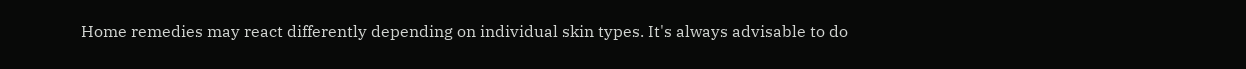Home remedies may react differently depending on individual skin types. It's always advisable to do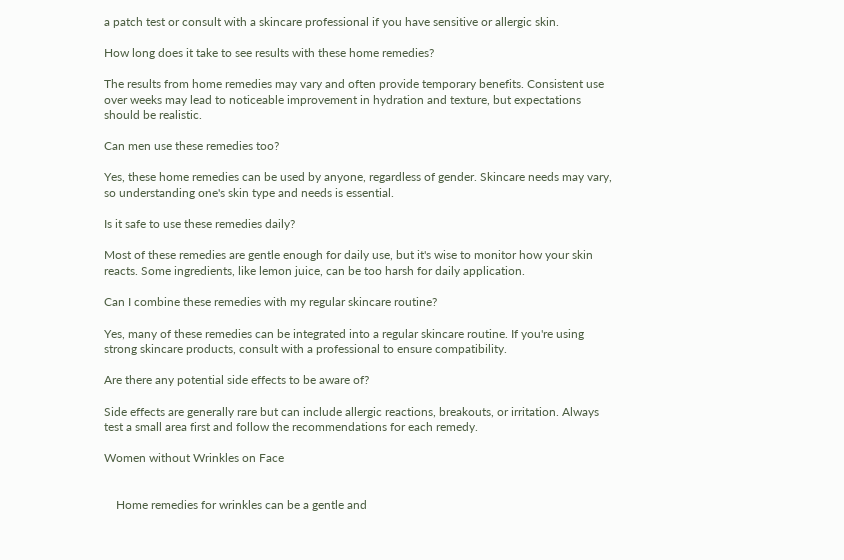a patch test or consult with a skincare professional if you have sensitive or allergic skin.

How long does it take to see results with these home remedies?

The results from home remedies may vary and often provide temporary benefits. Consistent use over weeks may lead to noticeable improvement in hydration and texture, but expectations should be realistic.

Can men use these remedies too?

Yes, these home remedies can be used by anyone, regardless of gender. Skincare needs may vary, so understanding one's skin type and needs is essential.

Is it safe to use these remedies daily?

Most of these remedies are gentle enough for daily use, but it's wise to monitor how your skin reacts. Some ingredients, like lemon juice, can be too harsh for daily application.

Can I combine these remedies with my regular skincare routine?

Yes, many of these remedies can be integrated into a regular skincare routine. If you're using strong skincare products, consult with a professional to ensure compatibility.

Are there any potential side effects to be aware of?

Side effects are generally rare but can include allergic reactions, breakouts, or irritation. Always test a small area first and follow the recommendations for each remedy.

Women without Wrinkles on Face


    Home remedies for wrinkles can be a gentle and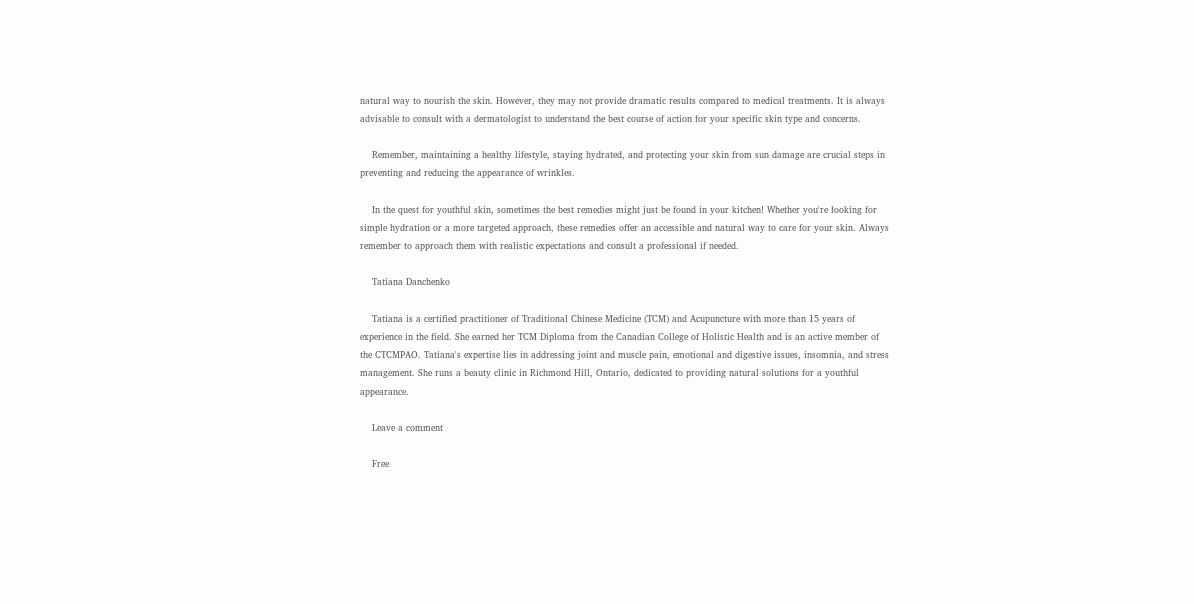natural way to nourish the skin. However, they may not provide dramatic results compared to medical treatments. It is always advisable to consult with a dermatologist to understand the best course of action for your specific skin type and concerns.

    Remember, maintaining a healthy lifestyle, staying hydrated, and protecting your skin from sun damage are crucial steps in preventing and reducing the appearance of wrinkles.

    In the quest for youthful skin, sometimes the best remedies might just be found in your kitchen! Whether you're looking for simple hydration or a more targeted approach, these remedies offer an accessible and natural way to care for your skin. Always remember to approach them with realistic expectations and consult a professional if needed.

    Tatiana Danchenko

    Tatiana is a certified practitioner of Traditional Chinese Medicine (TCM) and Acupuncture with more than 15 years of experience in the field. She earned her TCM Diploma from the Canadian College of Holistic Health and is an active member of the CTCMPAO. Tatiana's expertise lies in addressing joint and muscle pain, emotional and digestive issues, insomnia, and stress management. She runs a beauty clinic in Richmond Hill, Ontario, dedicated to providing natural solutions for a youthful appearance.

    Leave a comment

    Free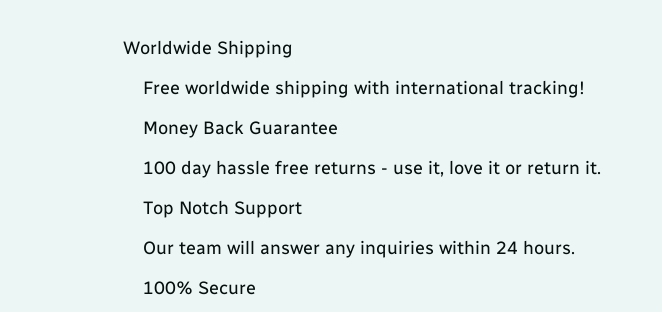Worldwide Shipping

    Free worldwide shipping with international tracking!

    Money Back Guarantee

    100 day hassle free returns - use it, love it or return it.

    Top Notch Support

    Our team will answer any inquiries within 24 hours.

    100% Secure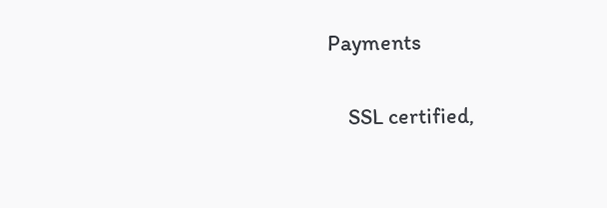Payments

    SSL certified,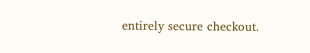entirely secure checkout.